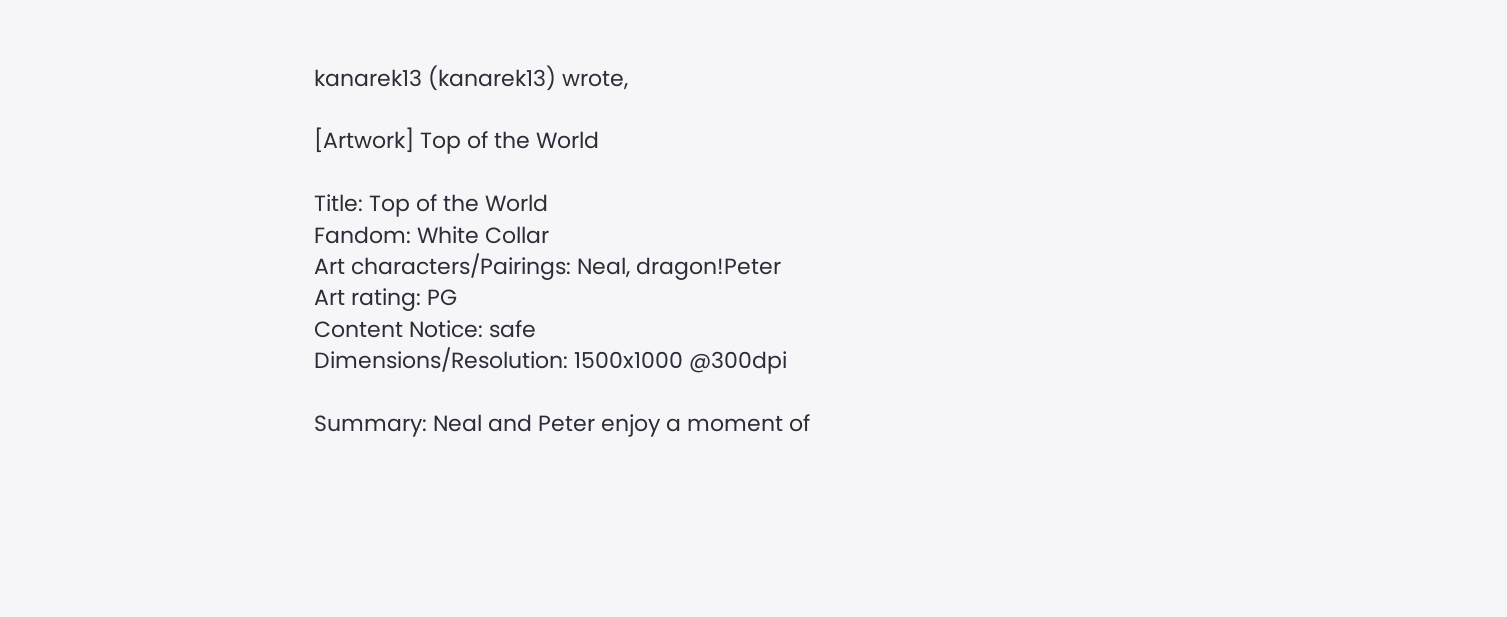kanarek13 (kanarek13) wrote,

[Artwork] Top of the World

Title: Top of the World
Fandom: White Collar
Art characters/Pairings: Neal, dragon!Peter
Art rating: PG
Content Notice: safe
Dimensions/Resolution: 1500x1000 @300dpi

Summary: Neal and Peter enjoy a moment of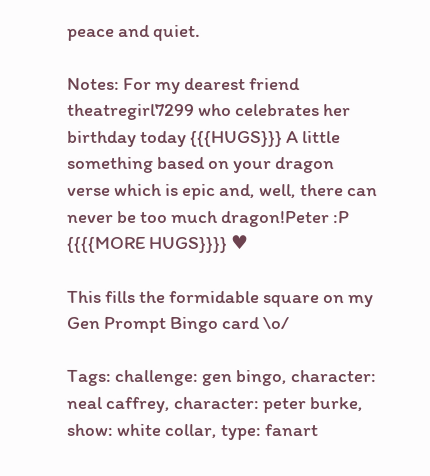peace and quiet.

Notes: For my dearest friend theatregirl7299 who celebrates her birthday today {{{HUGS}}} A little something based on your dragon verse which is epic and, well, there can never be too much dragon!Peter :P {{{{MORE HUGS}}}} ♥

This fills the formidable square on my Gen Prompt Bingo card \o/

Tags: challenge: gen bingo, character: neal caffrey, character: peter burke, show: white collar, type: fanart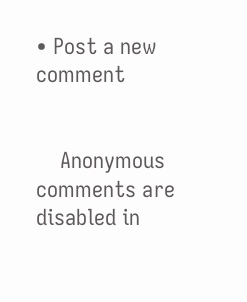• Post a new comment


    Anonymous comments are disabled in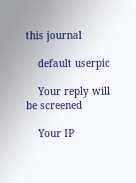this journal

    default userpic

    Your reply will be screened

    Your IP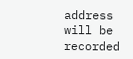address will be recorded